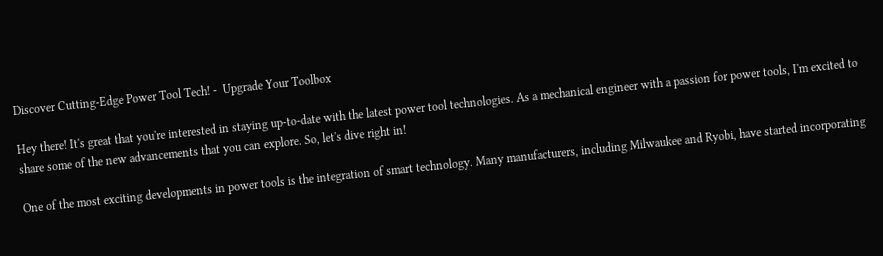Discover Cutting-Edge Power Tool Tech! -  Upgrade Your Toolbox

Hey there! It's great that you're interested in staying up-to-date with the latest power tool technologies. As a mechanical engineer with a passion for power tools, I'm excited to share some of the new advancements that you can explore. So, let's dive right in!

One of the most exciting developments in power tools is the integration of smart technology. Many manufacturers, including Milwaukee and Ryobi, have started incorporating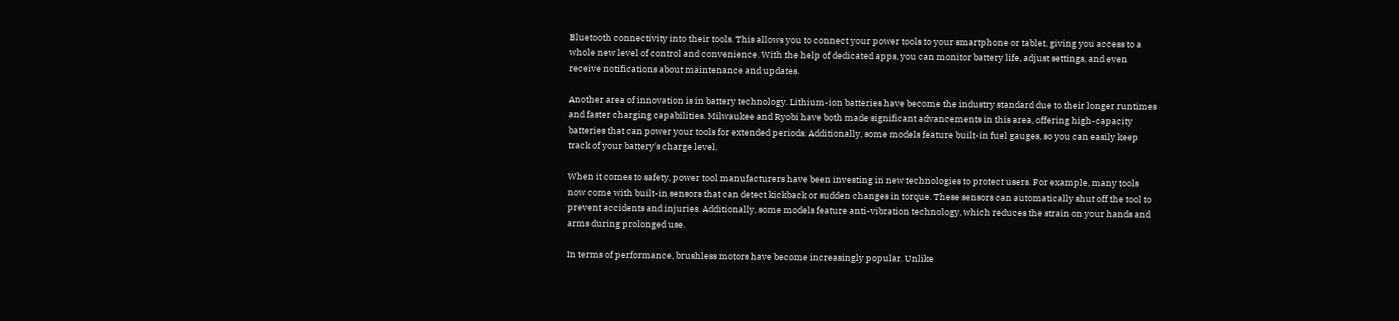Bluetooth connectivity into their tools. This allows you to connect your power tools to your smartphone or tablet, giving you access to a whole new level of control and convenience. With the help of dedicated apps, you can monitor battery life, adjust settings, and even receive notifications about maintenance and updates.

Another area of innovation is in battery technology. Lithium-ion batteries have become the industry standard due to their longer runtimes and faster charging capabilities. Milwaukee and Ryobi have both made significant advancements in this area, offering high-capacity batteries that can power your tools for extended periods. Additionally, some models feature built-in fuel gauges, so you can easily keep track of your battery's charge level.

When it comes to safety, power tool manufacturers have been investing in new technologies to protect users. For example, many tools now come with built-in sensors that can detect kickback or sudden changes in torque. These sensors can automatically shut off the tool to prevent accidents and injuries. Additionally, some models feature anti-vibration technology, which reduces the strain on your hands and arms during prolonged use.

In terms of performance, brushless motors have become increasingly popular. Unlike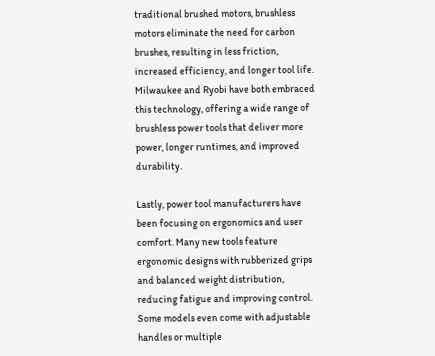traditional brushed motors, brushless motors eliminate the need for carbon brushes, resulting in less friction, increased efficiency, and longer tool life. Milwaukee and Ryobi have both embraced this technology, offering a wide range of brushless power tools that deliver more power, longer runtimes, and improved durability.

Lastly, power tool manufacturers have been focusing on ergonomics and user comfort. Many new tools feature ergonomic designs with rubberized grips and balanced weight distribution, reducing fatigue and improving control. Some models even come with adjustable handles or multiple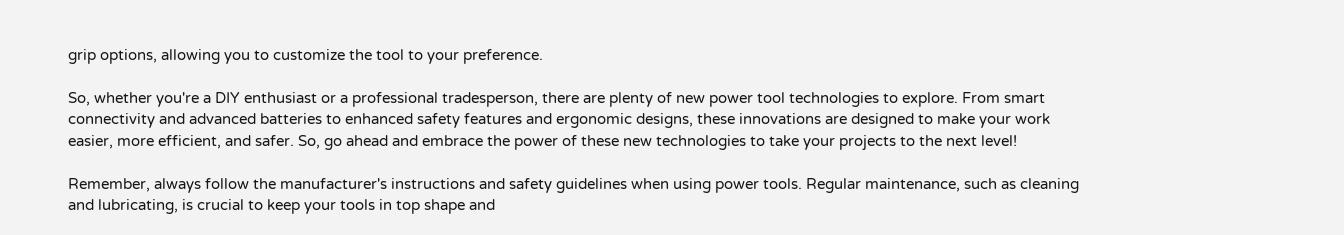grip options, allowing you to customize the tool to your preference.

So, whether you're a DIY enthusiast or a professional tradesperson, there are plenty of new power tool technologies to explore. From smart connectivity and advanced batteries to enhanced safety features and ergonomic designs, these innovations are designed to make your work easier, more efficient, and safer. So, go ahead and embrace the power of these new technologies to take your projects to the next level!

Remember, always follow the manufacturer's instructions and safety guidelines when using power tools. Regular maintenance, such as cleaning and lubricating, is crucial to keep your tools in top shape and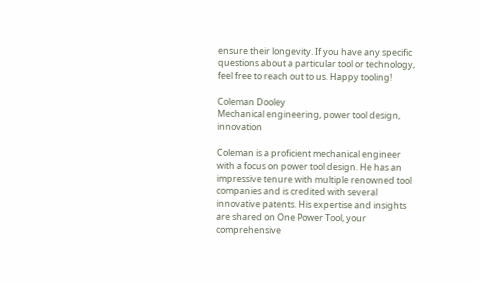ensure their longevity. If you have any specific questions about a particular tool or technology, feel free to reach out to us. Happy tooling!

Coleman Dooley
Mechanical engineering, power tool design, innovation

Coleman is a proficient mechanical engineer with a focus on power tool design. He has an impressive tenure with multiple renowned tool companies and is credited with several innovative patents. His expertise and insights are shared on One Power Tool, your comprehensive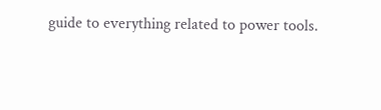guide to everything related to power tools.